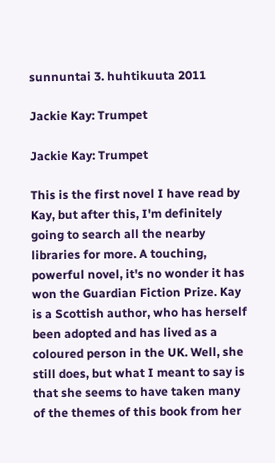sunnuntai 3. huhtikuuta 2011

Jackie Kay: Trumpet

Jackie Kay: Trumpet

This is the first novel I have read by Kay, but after this, I'm definitely going to search all the nearby libraries for more. A touching, powerful novel, it's no wonder it has won the Guardian Fiction Prize. Kay is a Scottish author, who has herself been adopted and has lived as a coloured person in the UK. Well, she still does, but what I meant to say is that she seems to have taken many of the themes of this book from her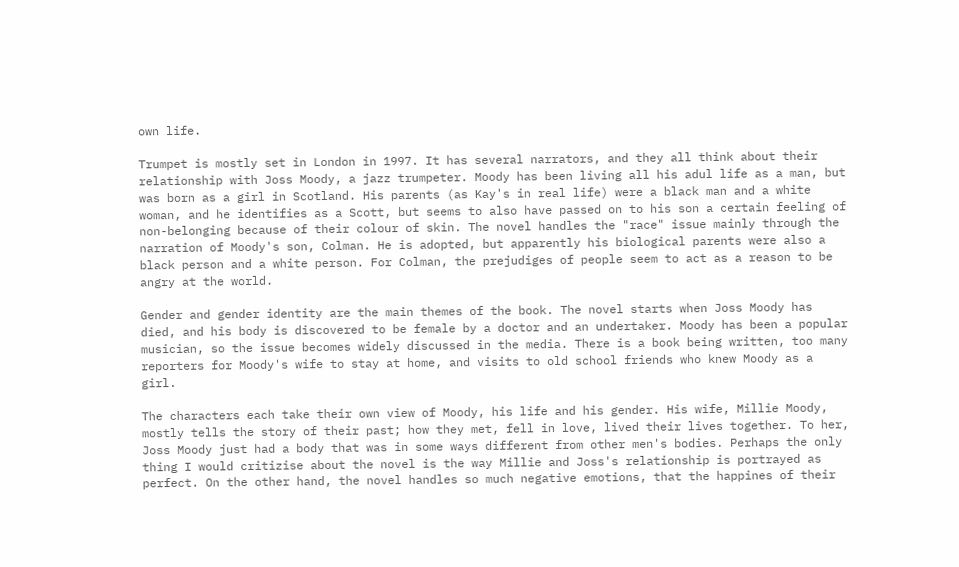own life.

Trumpet is mostly set in London in 1997. It has several narrators, and they all think about their relationship with Joss Moody, a jazz trumpeter. Moody has been living all his adul life as a man, but was born as a girl in Scotland. His parents (as Kay's in real life) were a black man and a white woman, and he identifies as a Scott, but seems to also have passed on to his son a certain feeling of non-belonging because of their colour of skin. The novel handles the "race" issue mainly through the narration of Moody's son, Colman. He is adopted, but apparently his biological parents were also a black person and a white person. For Colman, the prejudiges of people seem to act as a reason to be angry at the world.

Gender and gender identity are the main themes of the book. The novel starts when Joss Moody has died, and his body is discovered to be female by a doctor and an undertaker. Moody has been a popular musician, so the issue becomes widely discussed in the media. There is a book being written, too many reporters for Moody's wife to stay at home, and visits to old school friends who knew Moody as a girl.

The characters each take their own view of Moody, his life and his gender. His wife, Millie Moody, mostly tells the story of their past; how they met, fell in love, lived their lives together. To her, Joss Moody just had a body that was in some ways different from other men's bodies. Perhaps the only thing I would critizise about the novel is the way Millie and Joss's relationship is portrayed as perfect. On the other hand, the novel handles so much negative emotions, that the happines of their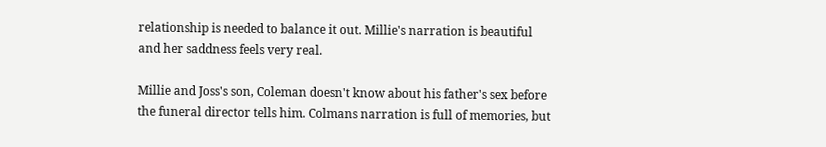relationship is needed to balance it out. Millie's narration is beautiful and her saddness feels very real.

Millie and Joss's son, Coleman doesn't know about his father's sex before the funeral director tells him. Colmans narration is full of memories, but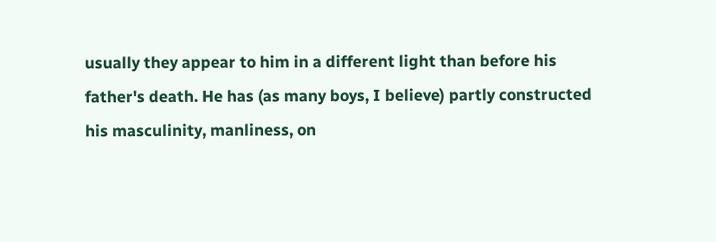usually they appear to him in a different light than before his father's death. He has (as many boys, I believe) partly constructed his masculinity, manliness, on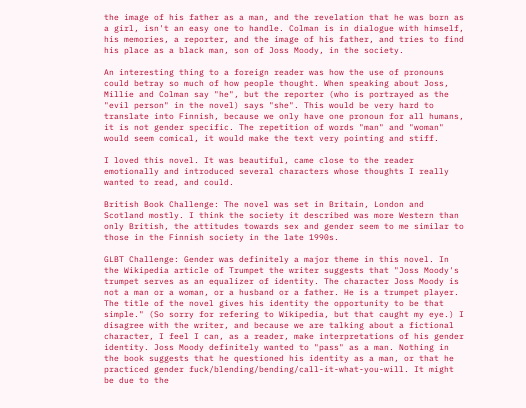the image of his father as a man, and the revelation that he was born as a girl, isn't an easy one to handle. Colman is in dialogue with himself, his memories, a reporter, and the image of his father, and tries to find his place as a black man, son of Joss Moody, in the society.

An interesting thing to a foreign reader was how the use of pronouns could betray so much of how people thought. When speaking about Joss, Millie and Colman say "he", but the reporter (who is portrayed as the "evil person" in the novel) says "she". This would be very hard to translate into Finnish, because we only have one pronoun for all humans, it is not gender specific. The repetition of words "man" and "woman" would seem comical, it would make the text very pointing and stiff.

I loved this novel. It was beautiful, came close to the reader emotionally and introduced several characters whose thoughts I really wanted to read, and could.

British Book Challenge: The novel was set in Britain, London and Scotland mostly. I think the society it described was more Western than only British, the attitudes towards sex and gender seem to me similar to those in the Finnish society in the late 1990s.

GLBT Challenge: Gender was definitely a major theme in this novel. In the Wikipedia article of Trumpet the writer suggests that "Joss Moody's trumpet serves as an equalizer of identity. The character Joss Moody is not a man or a woman, or a husband or a father. He is a trumpet player. The title of the novel gives his identity the opportunity to be that simple." (So sorry for refering to Wikipedia, but that caught my eye.) I disagree with the writer, and because we are talking about a fictional character, I feel I can, as a reader, make interpretations of his gender identity. Joss Moody definitely wanted to "pass" as a man. Nothing in the book suggests that he questioned his identity as a man, or that he practiced gender fuck/blending/bending/call-it-what-you-will. It might be due to the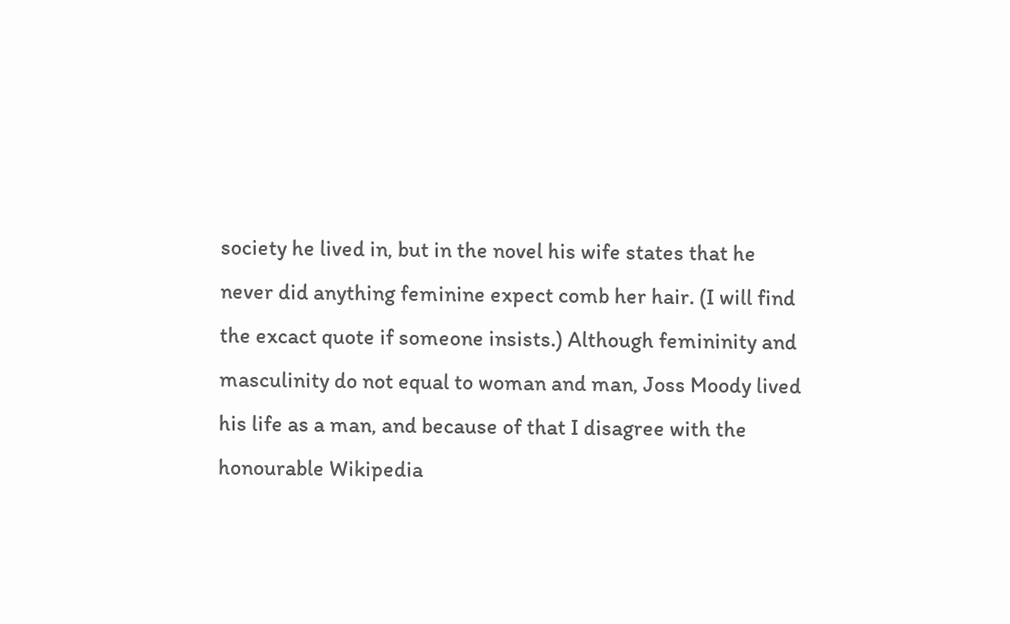society he lived in, but in the novel his wife states that he never did anything feminine expect comb her hair. (I will find the excact quote if someone insists.) Although femininity and masculinity do not equal to woman and man, Joss Moody lived his life as a man, and because of that I disagree with the honourable Wikipedia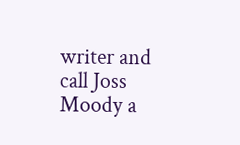writer and call Joss Moody a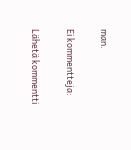man.

Ei kommentteja:

Lähetä kommentti